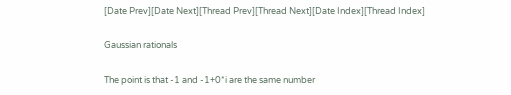[Date Prev][Date Next][Thread Prev][Thread Next][Date Index][Thread Index]

Gaussian rationals

The point is that -1 and -1+0*i are the same number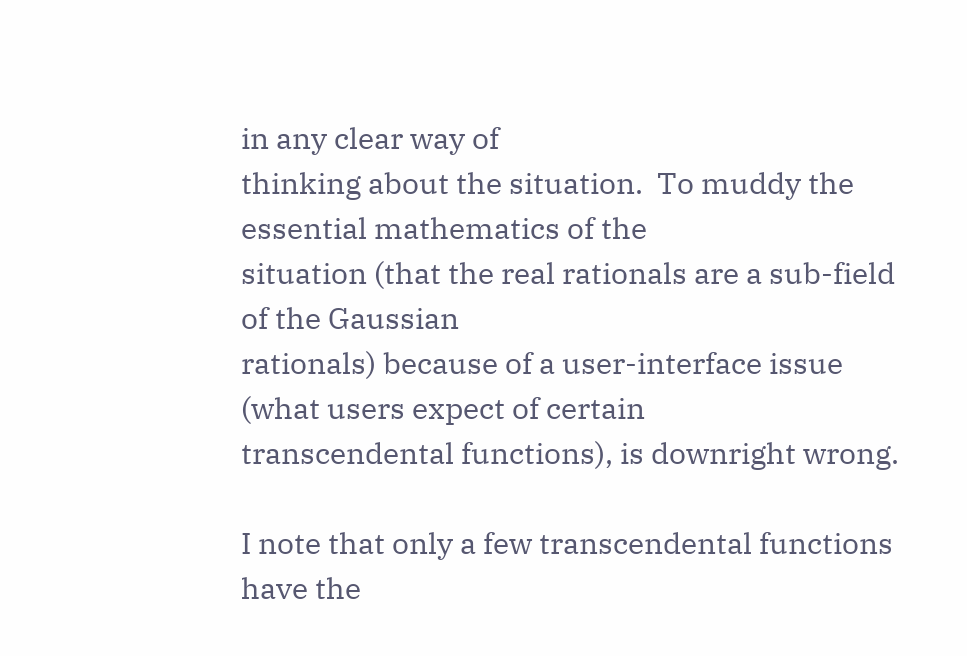in any clear way of
thinking about the situation.  To muddy the essential mathematics of the
situation (that the real rationals are a sub-field of the Gaussian
rationals) because of a user-interface issue (what users expect of certain
transcendental functions), is downright wrong.

I note that only a few transcendental functions have the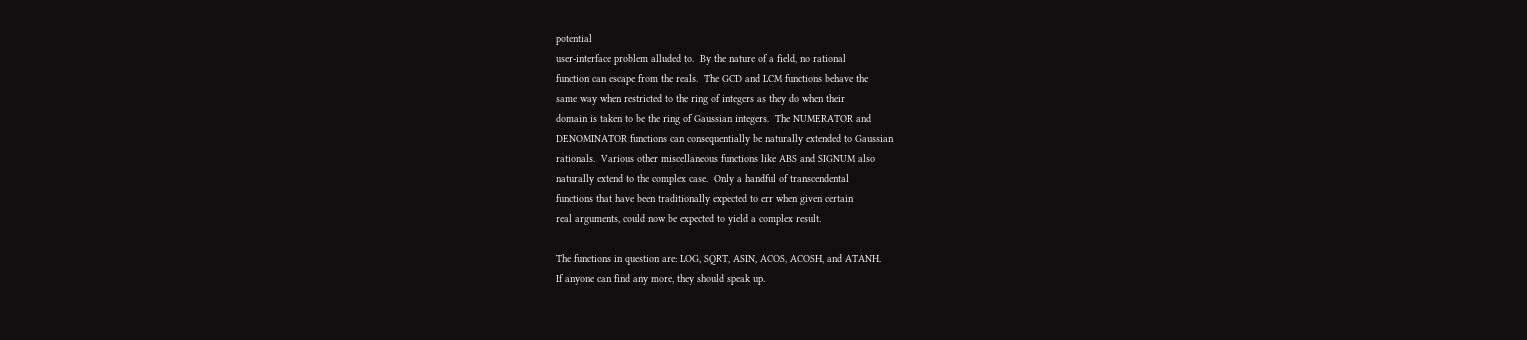potential
user-interface problem alluded to.  By the nature of a field, no rational
function can escape from the reals.  The GCD and LCM functions behave the
same way when restricted to the ring of integers as they do when their
domain is taken to be the ring of Gaussian integers.  The NUMERATOR and
DENOMINATOR functions can consequentially be naturally extended to Gaussian
rationals.  Various other miscellaneous functions like ABS and SIGNUM also
naturally extend to the complex case.  Only a handful of transcendental
functions that have been traditionally expected to err when given certain
real arguments, could now be expected to yield a complex result.

The functions in question are: LOG, SQRT, ASIN, ACOS, ACOSH, and ATANH.
If anyone can find any more, they should speak up.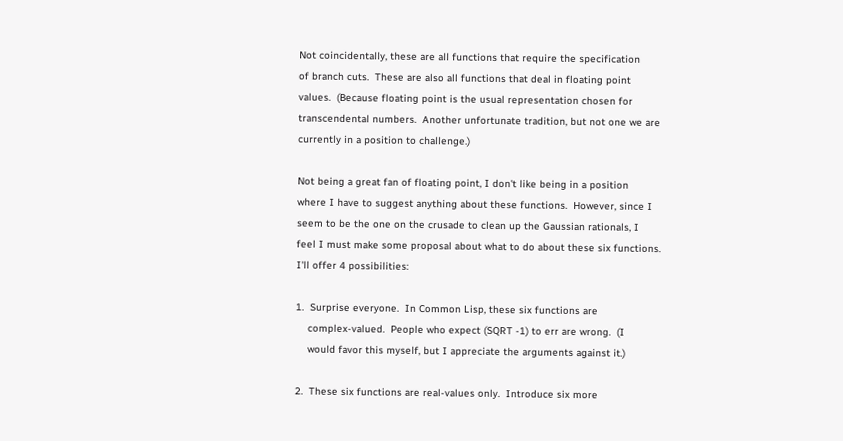Not coincidentally, these are all functions that require the specification
of branch cuts.  These are also all functions that deal in floating point
values.  (Because floating point is the usual representation chosen for
transcendental numbers.  Another unfortunate tradition, but not one we are
currently in a position to challenge.)

Not being a great fan of floating point, I don't like being in a position
where I have to suggest anything about these functions.  However, since I
seem to be the one on the crusade to clean up the Gaussian rationals, I
feel I must make some proposal about what to do about these six functions.
I'll offer 4 possibilities:

1.  Surprise everyone.  In Common Lisp, these six functions are
    complex-valued.  People who expect (SQRT -1) to err are wrong.  (I
    would favor this myself, but I appreciate the arguments against it.)

2.  These six functions are real-values only.  Introduce six more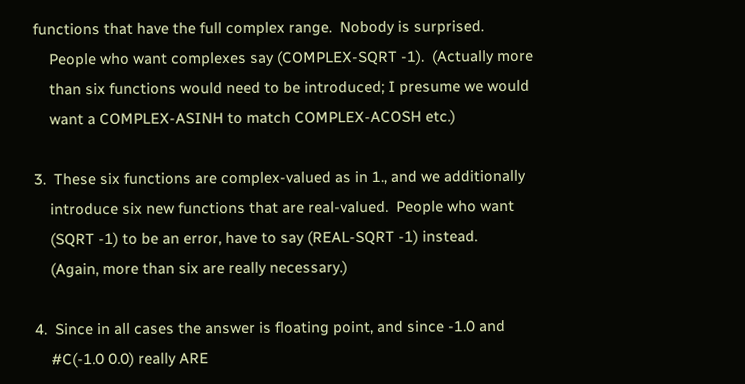functions that have the full complex range.  Nobody is surprised.
    People who want complexes say (COMPLEX-SQRT -1).  (Actually more
    than six functions would need to be introduced; I presume we would
    want a COMPLEX-ASINH to match COMPLEX-ACOSH etc.)

3.  These six functions are complex-valued as in 1., and we additionally
    introduce six new functions that are real-valued.  People who want
    (SQRT -1) to be an error, have to say (REAL-SQRT -1) instead.
    (Again, more than six are really necessary.)

4.  Since in all cases the answer is floating point, and since -1.0 and
    #C(-1.0 0.0) really ARE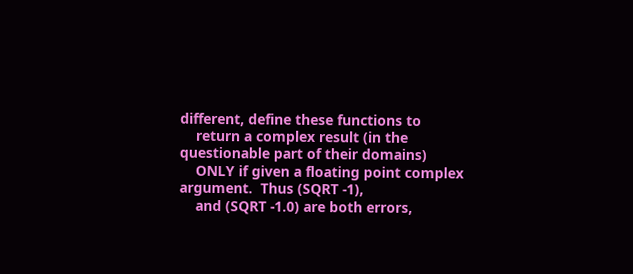different, define these functions to
    return a complex result (in the questionable part of their domains)
    ONLY if given a floating point complex argument.  Thus (SQRT -1),
    and (SQRT -1.0) are both errors,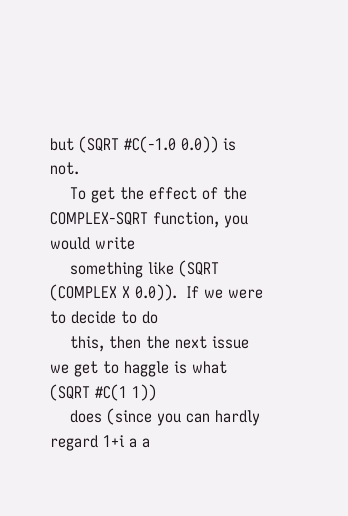but (SQRT #C(-1.0 0.0)) is not.
    To get the effect of the COMPLEX-SQRT function, you would write
    something like (SQRT (COMPLEX X 0.0)).  If we were to decide to do
    this, then the next issue we get to haggle is what (SQRT #C(1 1))
    does (since you can hardly regard 1+i a a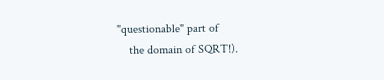"questionable" part of
    the domain of SQRT!).